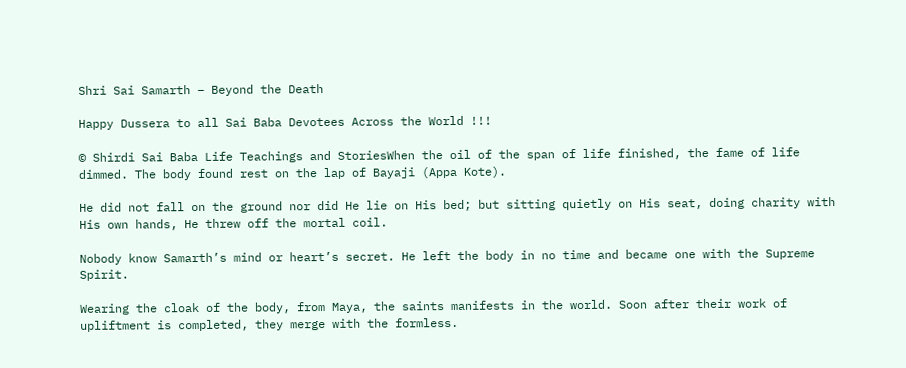Shri Sai Samarth – Beyond the Death

Happy Dussera to all Sai Baba Devotees Across the World !!!

© Shirdi Sai Baba Life Teachings and StoriesWhen the oil of the span of life finished, the fame of life dimmed. The body found rest on the lap of Bayaji (Appa Kote).

He did not fall on the ground nor did He lie on His bed; but sitting quietly on His seat, doing charity with His own hands, He threw off the mortal coil.

Nobody know Samarth’s mind or heart’s secret. He left the body in no time and became one with the Supreme Spirit.

Wearing the cloak of the body, from Maya, the saints manifests in the world. Soon after their work of upliftment is completed, they merge with the formless.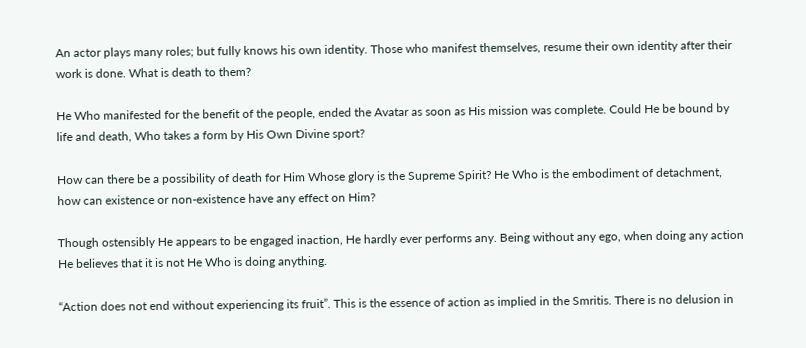An actor plays many roles; but fully knows his own identity. Those who manifest themselves, resume their own identity after their work is done. What is death to them?

He Who manifested for the benefit of the people, ended the Avatar as soon as His mission was complete. Could He be bound by life and death, Who takes a form by His Own Divine sport?

How can there be a possibility of death for Him Whose glory is the Supreme Spirit? He Who is the embodiment of detachment, how can existence or non-existence have any effect on Him?

Though ostensibly He appears to be engaged inaction, He hardly ever performs any. Being without any ego, when doing any action He believes that it is not He Who is doing anything.

“Action does not end without experiencing its fruit”. This is the essence of action as implied in the Smritis. There is no delusion in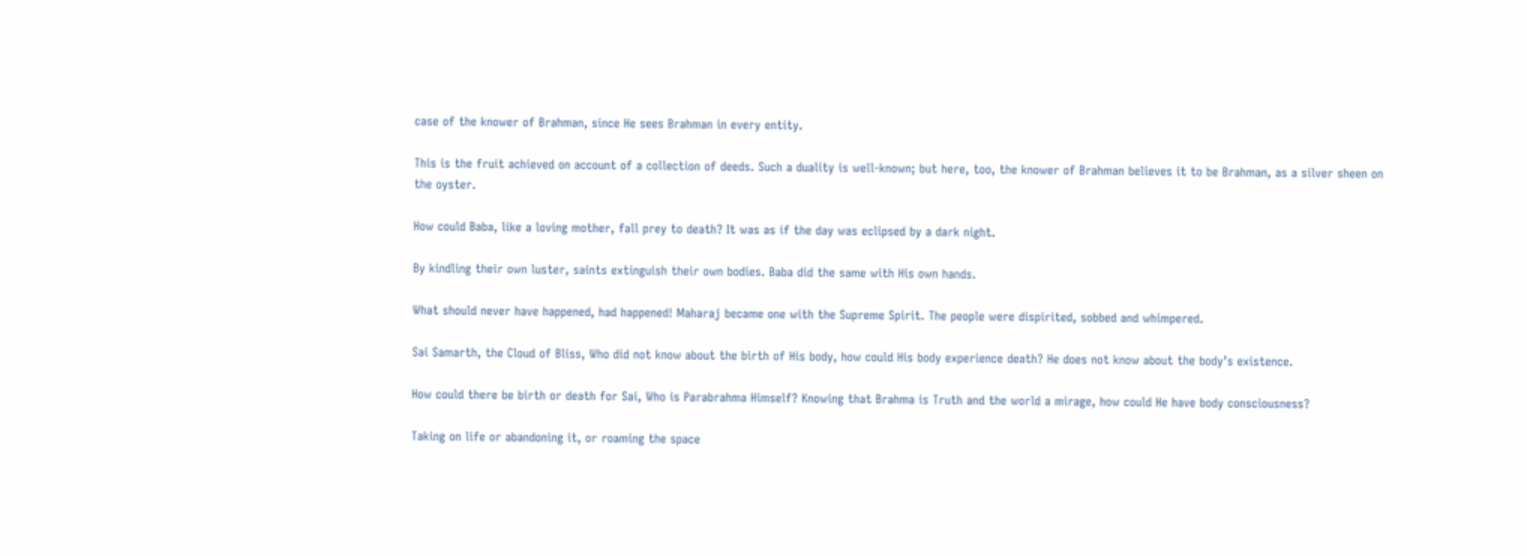case of the knower of Brahman, since He sees Brahman in every entity.

This is the fruit achieved on account of a collection of deeds. Such a duality is well-known; but here, too, the knower of Brahman believes it to be Brahman, as a silver sheen on the oyster.

How could Baba, like a loving mother, fall prey to death? It was as if the day was eclipsed by a dark night.

By kindling their own luster, saints extinguish their own bodies. Baba did the same with His own hands.

What should never have happened, had happened! Maharaj became one with the Supreme Spirit. The people were dispirited, sobbed and whimpered.

Sai Samarth, the Cloud of Bliss, Who did not know about the birth of His body, how could His body experience death? He does not know about the body’s existence.

How could there be birth or death for Sai, Who is Parabrahma Himself? Knowing that Brahma is Truth and the world a mirage, how could He have body consciousness?

Taking on life or abandoning it, or roaming the space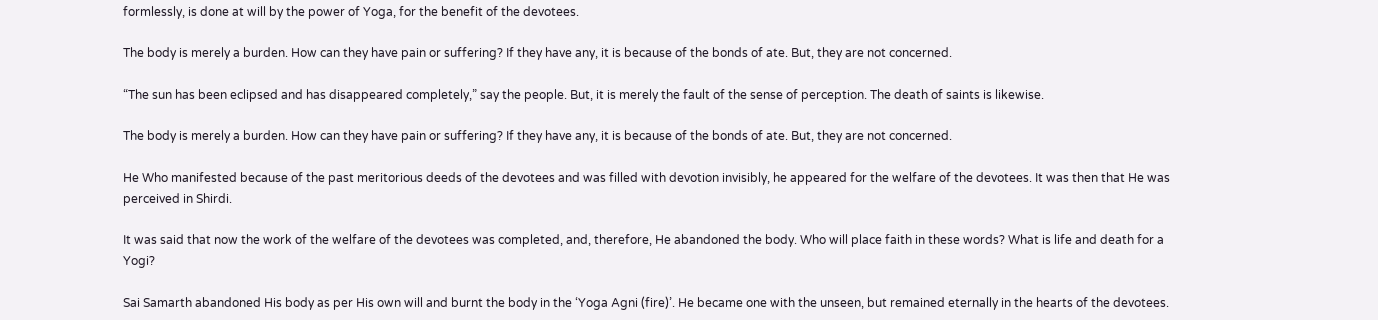formlessly, is done at will by the power of Yoga, for the benefit of the devotees.

The body is merely a burden. How can they have pain or suffering? If they have any, it is because of the bonds of ate. But, they are not concerned.

“The sun has been eclipsed and has disappeared completely,” say the people. But, it is merely the fault of the sense of perception. The death of saints is likewise.

The body is merely a burden. How can they have pain or suffering? If they have any, it is because of the bonds of ate. But, they are not concerned.

He Who manifested because of the past meritorious deeds of the devotees and was filled with devotion invisibly, he appeared for the welfare of the devotees. It was then that He was perceived in Shirdi.

It was said that now the work of the welfare of the devotees was completed, and, therefore, He abandoned the body. Who will place faith in these words? What is life and death for a Yogi?

Sai Samarth abandoned His body as per His own will and burnt the body in the ‘Yoga Agni (fire)’. He became one with the unseen, but remained eternally in the hearts of the devotees.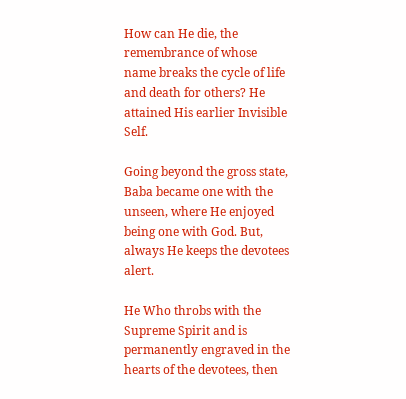How can He die, the remembrance of whose name breaks the cycle of life and death for others? He attained His earlier Invisible Self.

Going beyond the gross state, Baba became one with the unseen, where He enjoyed being one with God. But, always He keeps the devotees alert.

He Who throbs with the Supreme Spirit and is permanently engraved in the hearts of the devotees, then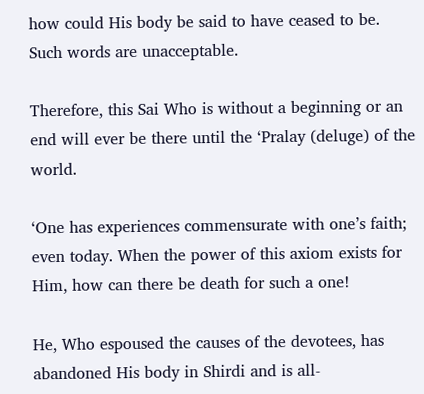how could His body be said to have ceased to be. Such words are unacceptable.

Therefore, this Sai Who is without a beginning or an end will ever be there until the ‘Pralay (deluge) of the world.

‘One has experiences commensurate with one’s faith; even today. When the power of this axiom exists for Him, how can there be death for such a one!

He, Who espoused the causes of the devotees, has abandoned His body in Shirdi and is all-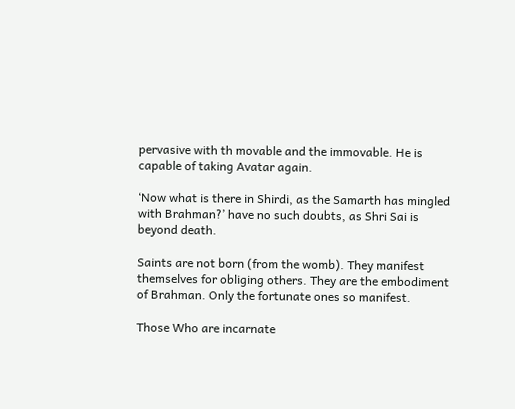pervasive with th movable and the immovable. He is capable of taking Avatar again.

‘Now what is there in Shirdi, as the Samarth has mingled with Brahman?’ have no such doubts, as Shri Sai is beyond death.

Saints are not born (from the womb). They manifest themselves for obliging others. They are the embodiment of Brahman. Only the fortunate ones so manifest.

Those Who are incarnate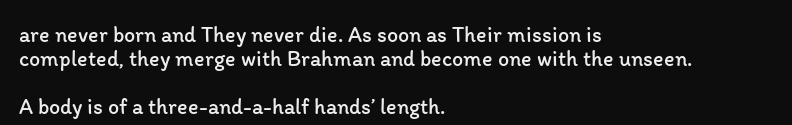are never born and They never die. As soon as Their mission is completed, they merge with Brahman and become one with the unseen.

A body is of a three-and-a-half hands’ length.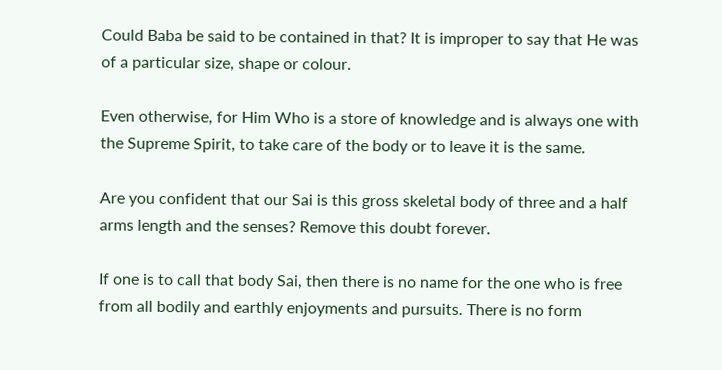Could Baba be said to be contained in that? It is improper to say that He was of a particular size, shape or colour.

Even otherwise, for Him Who is a store of knowledge and is always one with the Supreme Spirit, to take care of the body or to leave it is the same.

Are you confident that our Sai is this gross skeletal body of three and a half arms length and the senses? Remove this doubt forever.

If one is to call that body Sai, then there is no name for the one who is free from all bodily and earthly enjoyments and pursuits. There is no form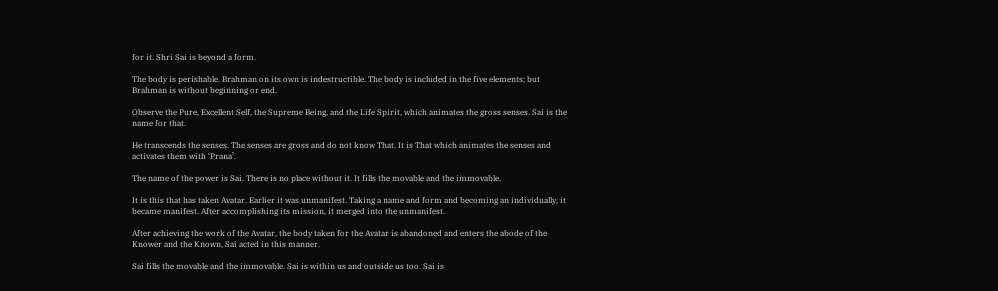for it. Shri Sai is beyond a form.

The body is perishable. Brahman on its own is indestructible. The body is included in the five elements; but Brahman is without beginning or end.

Observe the Pure, Excellent Self, the Supreme Being, and the Life Spirit, which animates the gross senses. Sai is the name for that.

He transcends the senses. The senses are gross and do not know That. It is That which animates the senses and activates them with ‘Prana’.

The name of the power is Sai. There is no place without it. It fills the movable and the immovable.

It is this that has taken Avatar. Earlier it was unmanifest. Taking a name and form and becoming an individually, it became manifest. After accomplishing its mission, it merged into the unmanifest.

After achieving the work of the Avatar, the body taken for the Avatar is abandoned and enters the abode of the Knower and the Known, Sai acted in this manner.

Sai fills the movable and the immovable. Sai is within us and outside us too. Sai is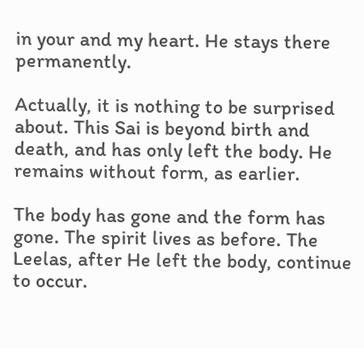in your and my heart. He stays there permanently.

Actually, it is nothing to be surprised about. This Sai is beyond birth and death, and has only left the body. He remains without form, as earlier.

The body has gone and the form has gone. The spirit lives as before. The Leelas, after He left the body, continue to occur.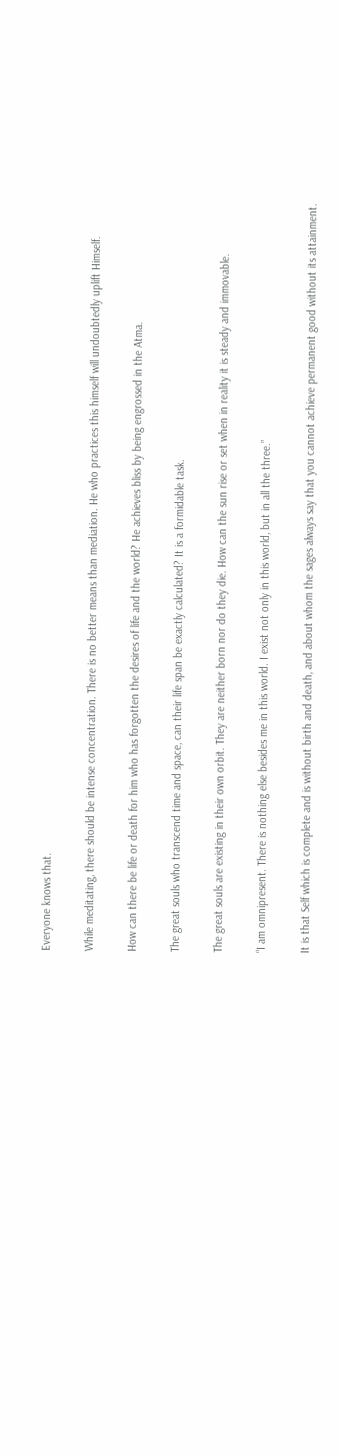Everyone knows that.

While meditating, there should be intense concentration. There is no better means than mediation. He who practices this himself will undoubtedly uplift Himself.

How can there be life or death for him who has forgotten the desires of life and the world? He achieves bliss by being engrossed in the Atma.

The great souls who transcend time and space, can their life span be exactly calculated? It is a formidable task.

The great souls are existing in their own orbit. They are neither born nor do they die. How can the sun rise or set when in reality it is steady and immovable.

“I am omnipresent. There is nothing else besides me in this world. I exist not only in this world, but in all the three.”

It is that Self which is complete and is without birth and death, and about whom the sages always say that you cannot achieve permanent good without its attainment.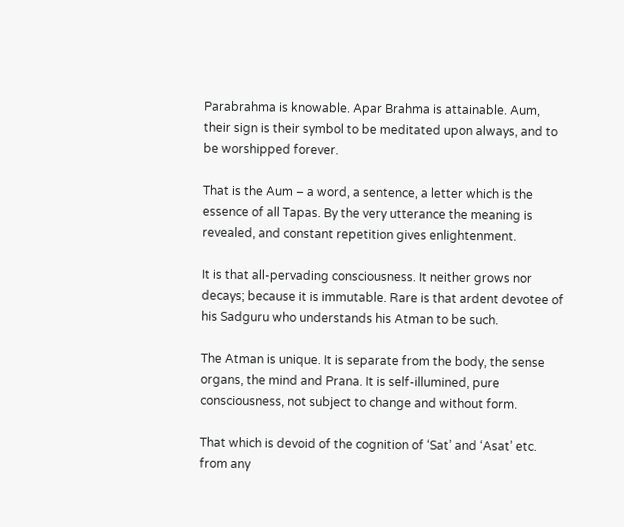Parabrahma is knowable. Apar Brahma is attainable. Aum, their sign is their symbol to be meditated upon always, and to be worshipped forever.

That is the Aum – a word, a sentence, a letter which is the essence of all Tapas. By the very utterance the meaning is revealed, and constant repetition gives enlightenment.

It is that all-pervading consciousness. It neither grows nor decays; because it is immutable. Rare is that ardent devotee of his Sadguru who understands his Atman to be such.

The Atman is unique. It is separate from the body, the sense organs, the mind and Prana. It is self-illumined, pure consciousness, not subject to change and without form.

That which is devoid of the cognition of ‘Sat’ and ‘Asat’ etc. from any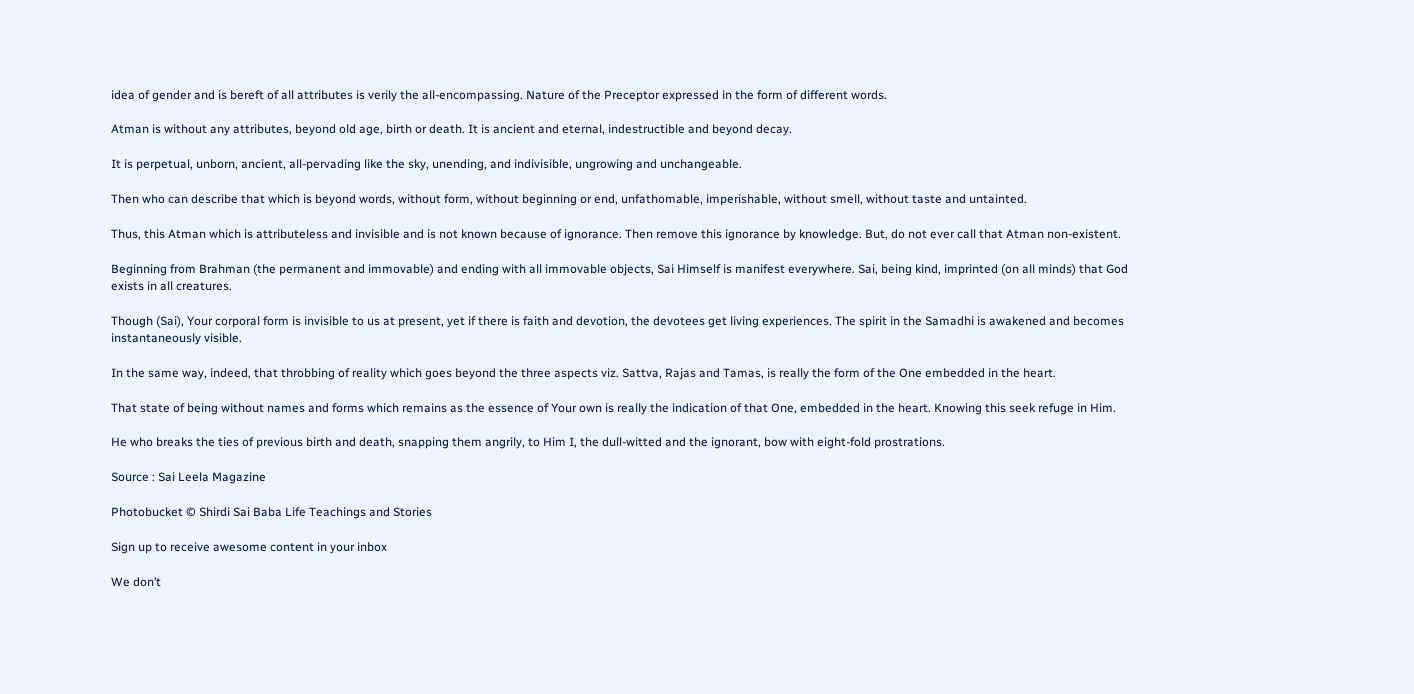idea of gender and is bereft of all attributes is verily the all-encompassing. Nature of the Preceptor expressed in the form of different words.

Atman is without any attributes, beyond old age, birth or death. It is ancient and eternal, indestructible and beyond decay.

It is perpetual, unborn, ancient, all-pervading like the sky, unending, and indivisible, ungrowing and unchangeable.

Then who can describe that which is beyond words, without form, without beginning or end, unfathomable, imperishable, without smell, without taste and untainted.

Thus, this Atman which is attributeless and invisible and is not known because of ignorance. Then remove this ignorance by knowledge. But, do not ever call that Atman non-existent.

Beginning from Brahman (the permanent and immovable) and ending with all immovable objects, Sai Himself is manifest everywhere. Sai, being kind, imprinted (on all minds) that God exists in all creatures.

Though (Sai), Your corporal form is invisible to us at present, yet if there is faith and devotion, the devotees get living experiences. The spirit in the Samadhi is awakened and becomes instantaneously visible.

In the same way, indeed, that throbbing of reality which goes beyond the three aspects viz. Sattva, Rajas and Tamas, is really the form of the One embedded in the heart.

That state of being without names and forms which remains as the essence of Your own is really the indication of that One, embedded in the heart. Knowing this seek refuge in Him.

He who breaks the ties of previous birth and death, snapping them angrily, to Him I, the dull-witted and the ignorant, bow with eight-fold prostrations.

Source : Sai Leela Magazine

Photobucket © Shirdi Sai Baba Life Teachings and Stories

Sign up to receive awesome content in your inbox

We don’t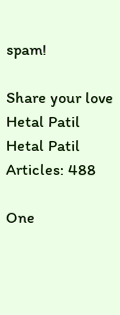spam!

Share your love
Hetal Patil
Hetal Patil
Articles: 488

One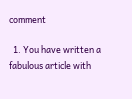comment

  1. You have written a fabulous article with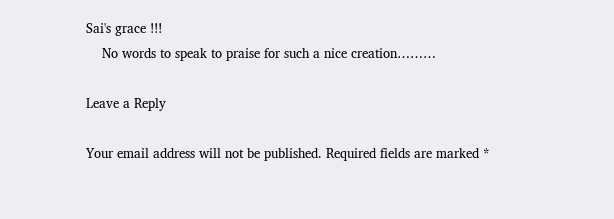Sai's grace !!!
    No words to speak to praise for such a nice creation………

Leave a Reply

Your email address will not be published. Required fields are marked *